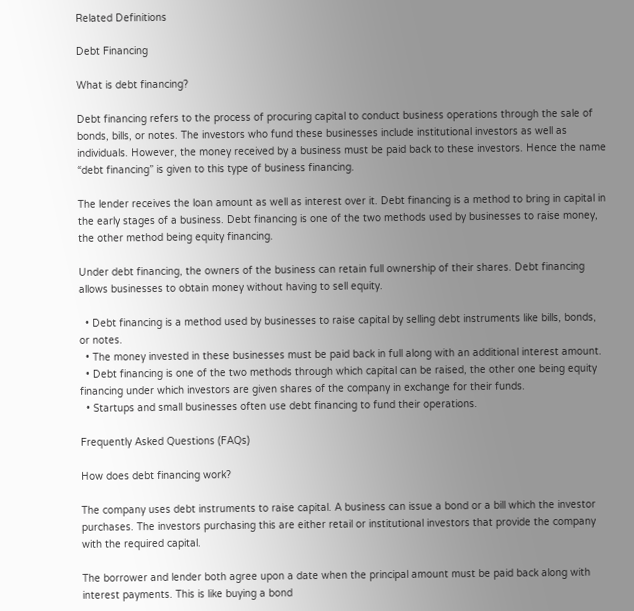Related Definitions

Debt Financing

What is debt financing?

Debt financing refers to the process of procuring capital to conduct business operations through the sale of bonds, bills, or notes. The investors who fund these businesses include institutional investors as well as individuals. However, the money received by a business must be paid back to these investors. Hence the name “debt financing” is given to this type of business financing.

The lender receives the loan amount as well as interest over it. Debt financing is a method to bring in capital in the early stages of a business. Debt financing is one of the two methods used by businesses to raise money, the other method being equity financing.

Under debt financing, the owners of the business can retain full ownership of their shares. Debt financing allows businesses to obtain money without having to sell equity.

  • Debt financing is a method used by businesses to raise capital by selling debt instruments like bills, bonds, or notes.
  • The money invested in these businesses must be paid back in full along with an additional interest amount.
  • Debt financing is one of the two methods through which capital can be raised, the other one being equity financing under which investors are given shares of the company in exchange for their funds.
  • Startups and small businesses often use debt financing to fund their operations.

Frequently Asked Questions (FAQs)

How does debt financing work?

The company uses debt instruments to raise capital. A business can issue a bond or a bill which the investor purchases. The investors purchasing this are either retail or institutional investors that provide the company with the required capital.

The borrower and lender both agree upon a date when the principal amount must be paid back along with interest payments. This is like buying a bond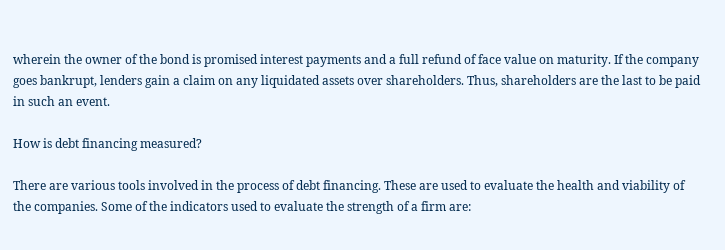wherein the owner of the bond is promised interest payments and a full refund of face value on maturity. If the company goes bankrupt, lenders gain a claim on any liquidated assets over shareholders. Thus, shareholders are the last to be paid in such an event.

How is debt financing measured?

There are various tools involved in the process of debt financing. These are used to evaluate the health and viability of the companies. Some of the indicators used to evaluate the strength of a firm are: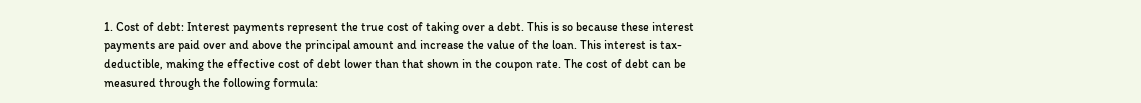1. Cost of debt: Interest payments represent the true cost of taking over a debt. This is so because these interest payments are paid over and above the principal amount and increase the value of the loan. This interest is tax-deductible, making the effective cost of debt lower than that shown in the coupon rate. The cost of debt can be measured through the following formula: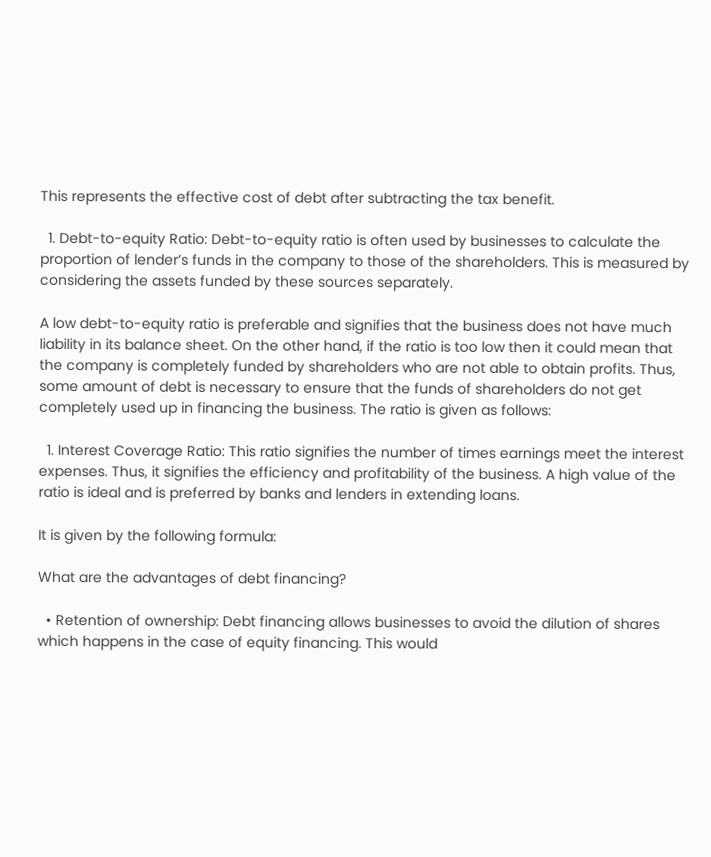This represents the effective cost of debt after subtracting the tax benefit.

  1. Debt-to-equity Ratio: Debt-to-equity ratio is often used by businesses to calculate the proportion of lender’s funds in the company to those of the shareholders. This is measured by considering the assets funded by these sources separately.

A low debt-to-equity ratio is preferable and signifies that the business does not have much liability in its balance sheet. On the other hand, if the ratio is too low then it could mean that the company is completely funded by shareholders who are not able to obtain profits. Thus, some amount of debt is necessary to ensure that the funds of shareholders do not get completely used up in financing the business. The ratio is given as follows:

  1. Interest Coverage Ratio: This ratio signifies the number of times earnings meet the interest expenses. Thus, it signifies the efficiency and profitability of the business. A high value of the ratio is ideal and is preferred by banks and lenders in extending loans.

It is given by the following formula:

What are the advantages of debt financing?

  • Retention of ownership: Debt financing allows businesses to avoid the dilution of shares which happens in the case of equity financing. This would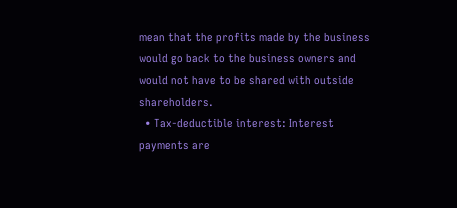mean that the profits made by the business would go back to the business owners and would not have to be shared with outside shareholders.
  • Tax-deductible interest: Interest payments are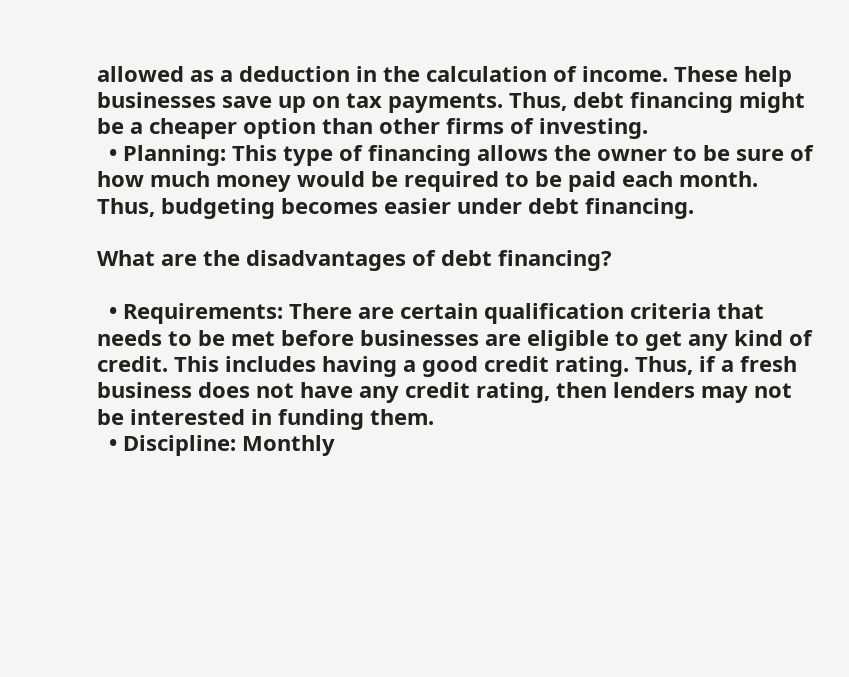allowed as a deduction in the calculation of income. These help businesses save up on tax payments. Thus, debt financing might be a cheaper option than other firms of investing.
  • Planning: This type of financing allows the owner to be sure of how much money would be required to be paid each month. Thus, budgeting becomes easier under debt financing.

What are the disadvantages of debt financing?

  • Requirements: There are certain qualification criteria that needs to be met before businesses are eligible to get any kind of credit. This includes having a good credit rating. Thus, if a fresh business does not have any credit rating, then lenders may not be interested in funding them.
  • Discipline: Monthly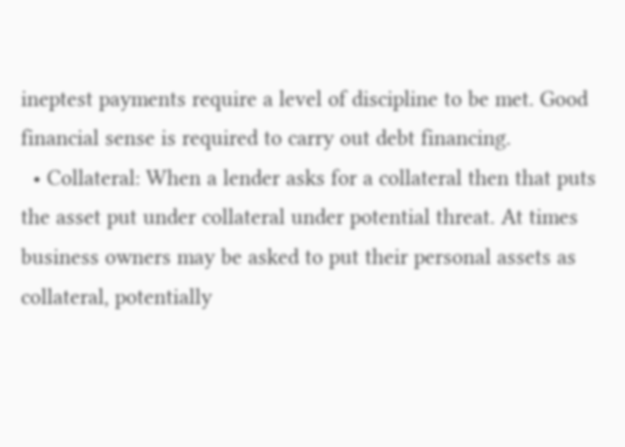ineptest payments require a level of discipline to be met. Good financial sense is required to carry out debt financing.
  • Collateral: When a lender asks for a collateral then that puts the asset put under collateral under potential threat. At times business owners may be asked to put their personal assets as collateral, potentially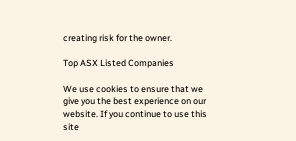creating risk for the owner.

Top ASX Listed Companies

We use cookies to ensure that we give you the best experience on our website. If you continue to use this site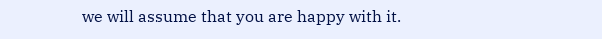we will assume that you are happy with it.